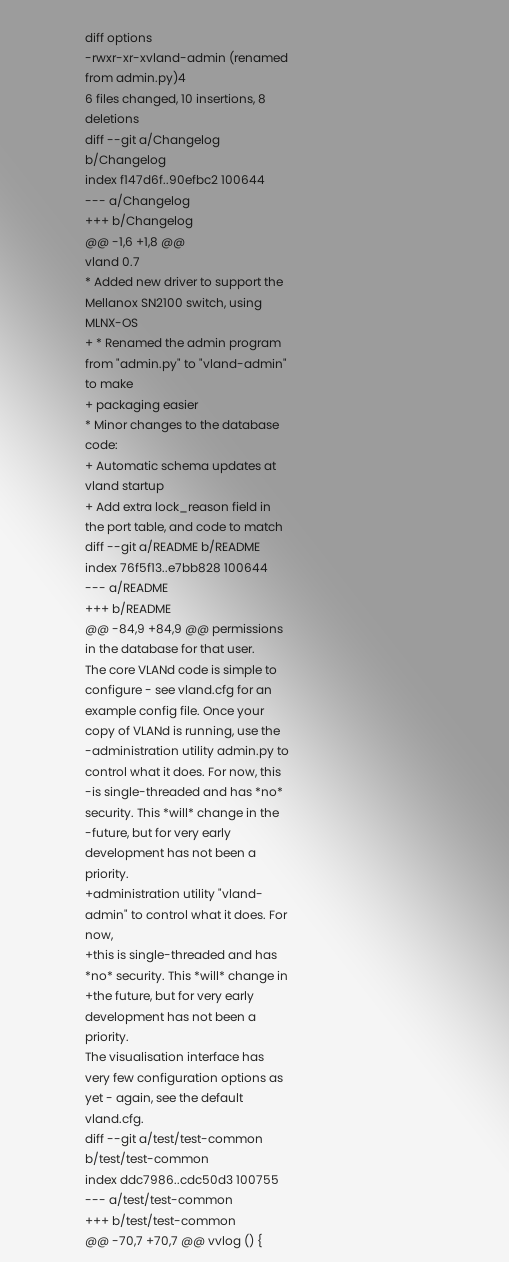diff options
-rwxr-xr-xvland-admin (renamed from admin.py)4
6 files changed, 10 insertions, 8 deletions
diff --git a/Changelog b/Changelog
index f147d6f..90efbc2 100644
--- a/Changelog
+++ b/Changelog
@@ -1,6 +1,8 @@
vland 0.7
* Added new driver to support the Mellanox SN2100 switch, using MLNX-OS
+ * Renamed the admin program from "admin.py" to "vland-admin" to make
+ packaging easier
* Minor changes to the database code:
+ Automatic schema updates at vland startup
+ Add extra lock_reason field in the port table, and code to match
diff --git a/README b/README
index 76f5f13..e7bb828 100644
--- a/README
+++ b/README
@@ -84,9 +84,9 @@ permissions in the database for that user.
The core VLANd code is simple to configure - see vland.cfg for an
example config file. Once your copy of VLANd is running, use the
-administration utility admin.py to control what it does. For now, this
-is single-threaded and has *no* security. This *will* change in the
-future, but for very early development has not been a priority.
+administration utility "vland-admin" to control what it does. For now,
+this is single-threaded and has *no* security. This *will* change in
+the future, but for very early development has not been a priority.
The visualisation interface has very few configuration options as
yet - again, see the default vland.cfg.
diff --git a/test/test-common b/test/test-common
index ddc7986..cdc50d3 100755
--- a/test/test-common
+++ b/test/test-common
@@ -70,7 +70,7 @@ vvlog () {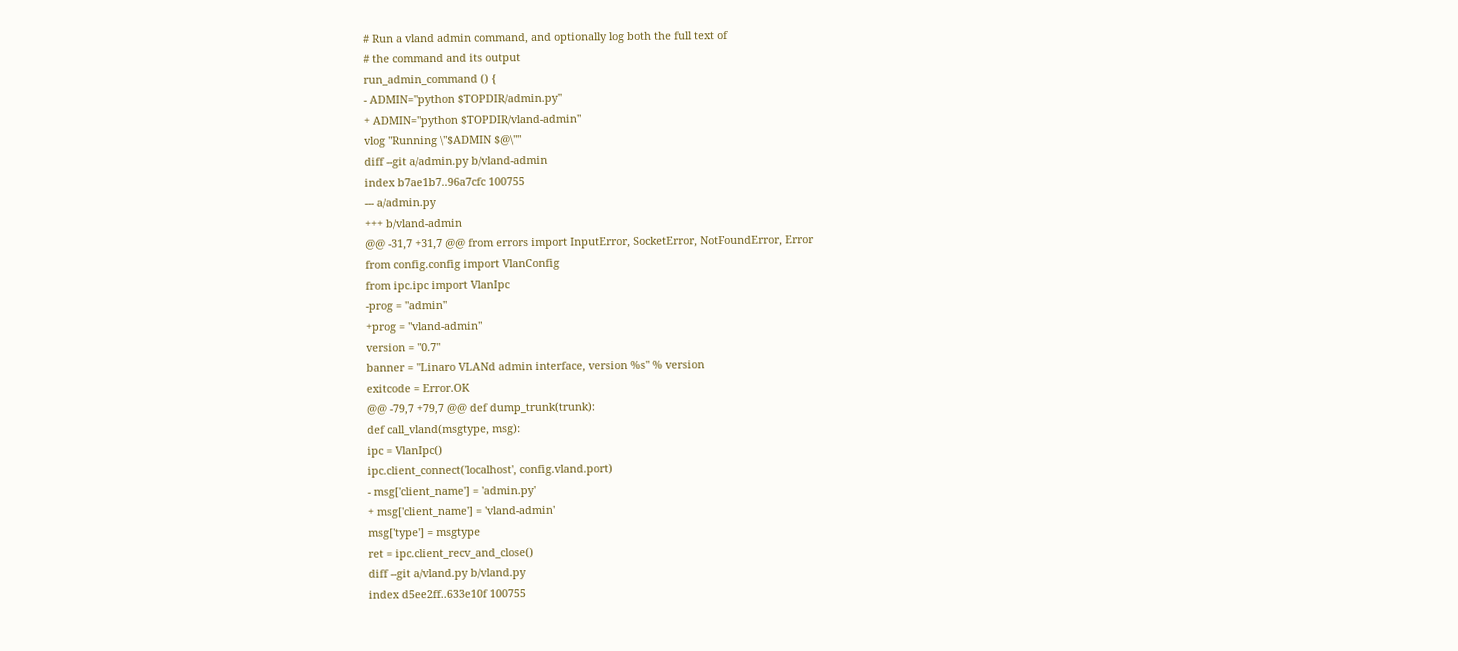# Run a vland admin command, and optionally log both the full text of
# the command and its output
run_admin_command () {
- ADMIN="python $TOPDIR/admin.py"
+ ADMIN="python $TOPDIR/vland-admin"
vlog "Running \"$ADMIN $@\""
diff --git a/admin.py b/vland-admin
index b7ae1b7..96a7cfc 100755
--- a/admin.py
+++ b/vland-admin
@@ -31,7 +31,7 @@ from errors import InputError, SocketError, NotFoundError, Error
from config.config import VlanConfig
from ipc.ipc import VlanIpc
-prog = "admin"
+prog = "vland-admin"
version = "0.7"
banner = "Linaro VLANd admin interface, version %s" % version
exitcode = Error.OK
@@ -79,7 +79,7 @@ def dump_trunk(trunk):
def call_vland(msgtype, msg):
ipc = VlanIpc()
ipc.client_connect('localhost', config.vland.port)
- msg['client_name'] = 'admin.py'
+ msg['client_name'] = 'vland-admin'
msg['type'] = msgtype
ret = ipc.client_recv_and_close()
diff --git a/vland.py b/vland.py
index d5ee2ff..633e10f 100755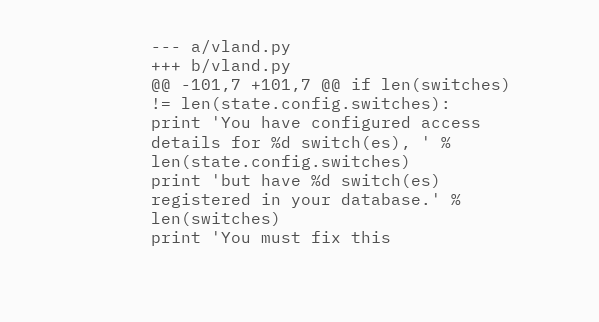--- a/vland.py
+++ b/vland.py
@@ -101,7 +101,7 @@ if len(switches) != len(state.config.switches):
print 'You have configured access details for %d switch(es), ' % len(state.config.switches)
print 'but have %d switch(es) registered in your database.' % len(switches)
print 'You must fix this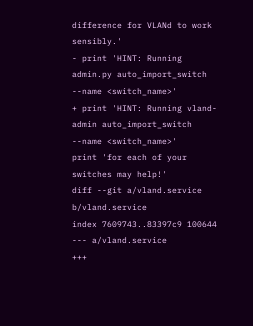difference for VLANd to work sensibly.'
- print 'HINT: Running admin.py auto_import_switch --name <switch_name>'
+ print 'HINT: Running vland-admin auto_import_switch --name <switch_name>'
print 'for each of your switches may help!'
diff --git a/vland.service b/vland.service
index 7609743..83397c9 100644
--- a/vland.service
+++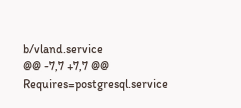b/vland.service
@@ -7,7 +7,7 @@ Requires=postgresql.service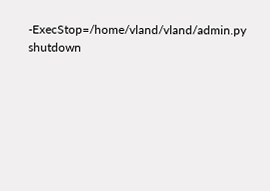-ExecStop=/home/vland/vland/admin.py shutdown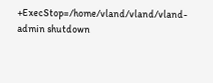+ExecStop=/home/vland/vland/vland-admin shutdown